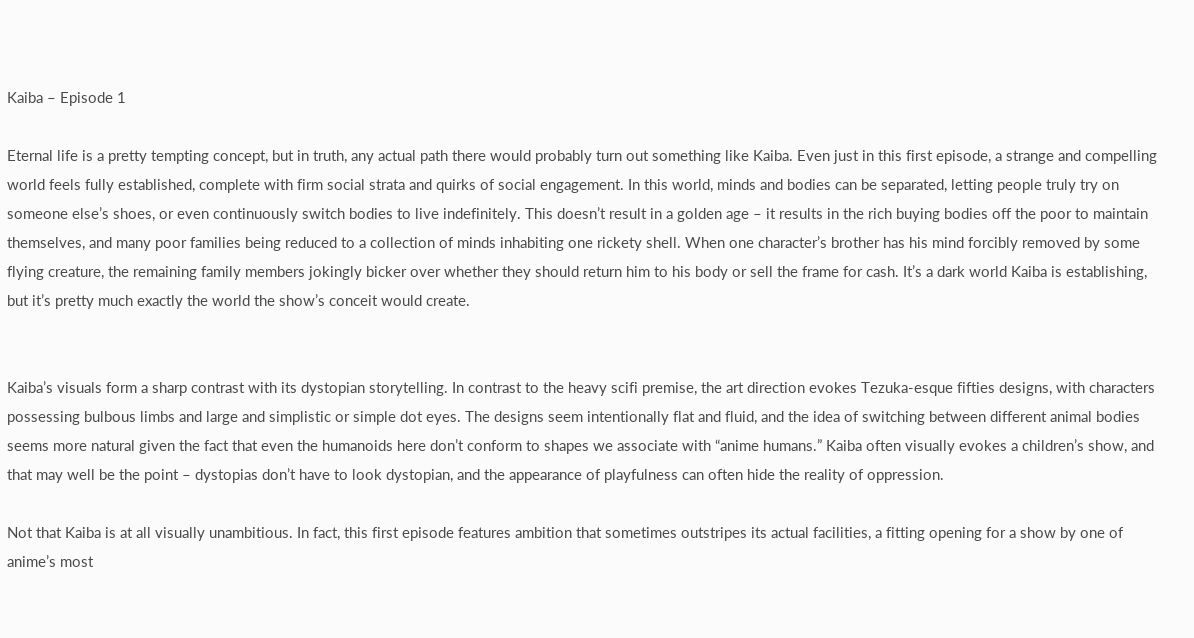Kaiba – Episode 1

Eternal life is a pretty tempting concept, but in truth, any actual path there would probably turn out something like Kaiba. Even just in this first episode, a strange and compelling world feels fully established, complete with firm social strata and quirks of social engagement. In this world, minds and bodies can be separated, letting people truly try on someone else’s shoes, or even continuously switch bodies to live indefinitely. This doesn’t result in a golden age – it results in the rich buying bodies off the poor to maintain themselves, and many poor families being reduced to a collection of minds inhabiting one rickety shell. When one character’s brother has his mind forcibly removed by some flying creature, the remaining family members jokingly bicker over whether they should return him to his body or sell the frame for cash. It’s a dark world Kaiba is establishing, but it’s pretty much exactly the world the show’s conceit would create.


Kaiba’s visuals form a sharp contrast with its dystopian storytelling. In contrast to the heavy scifi premise, the art direction evokes Tezuka-esque fifties designs, with characters possessing bulbous limbs and large and simplistic or simple dot eyes. The designs seem intentionally flat and fluid, and the idea of switching between different animal bodies seems more natural given the fact that even the humanoids here don’t conform to shapes we associate with “anime humans.” Kaiba often visually evokes a children’s show, and that may well be the point – dystopias don’t have to look dystopian, and the appearance of playfulness can often hide the reality of oppression.

Not that Kaiba is at all visually unambitious. In fact, this first episode features ambition that sometimes outstripes its actual facilities, a fitting opening for a show by one of anime’s most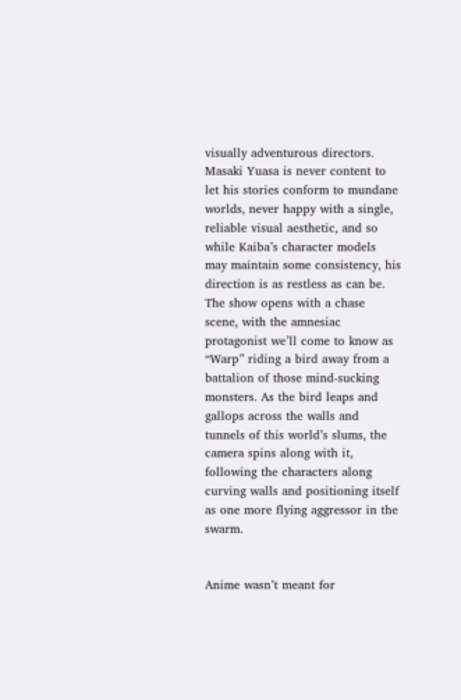visually adventurous directors. Masaki Yuasa is never content to let his stories conform to mundane worlds, never happy with a single, reliable visual aesthetic, and so while Kaiba’s character models may maintain some consistency, his direction is as restless as can be. The show opens with a chase scene, with the amnesiac protagonist we’ll come to know as “Warp” riding a bird away from a battalion of those mind-sucking monsters. As the bird leaps and gallops across the walls and tunnels of this world’s slums, the camera spins along with it, following the characters along curving walls and positioning itself as one more flying aggressor in the swarm.


Anime wasn’t meant for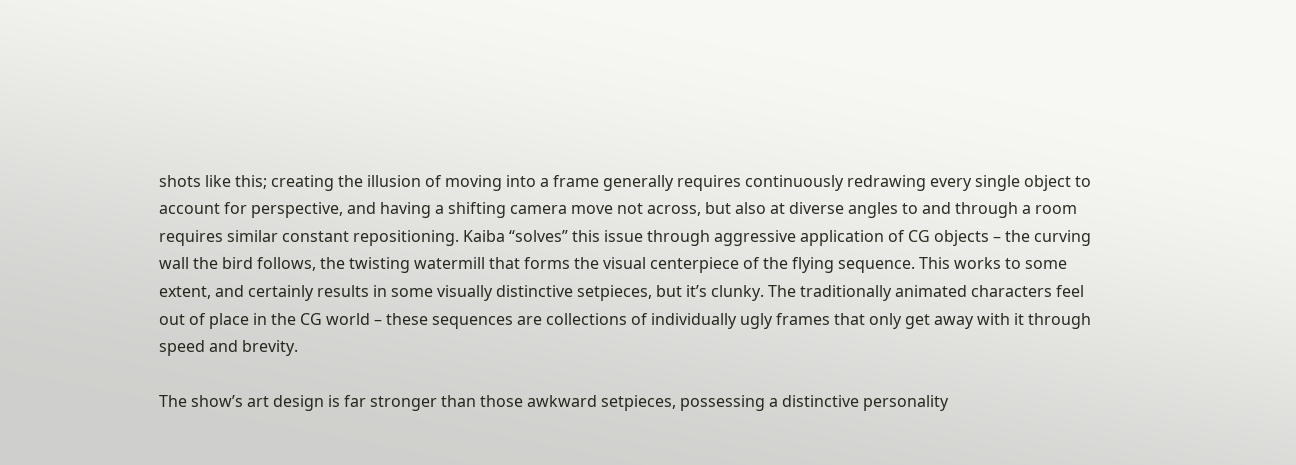shots like this; creating the illusion of moving into a frame generally requires continuously redrawing every single object to account for perspective, and having a shifting camera move not across, but also at diverse angles to and through a room requires similar constant repositioning. Kaiba “solves” this issue through aggressive application of CG objects – the curving wall the bird follows, the twisting watermill that forms the visual centerpiece of the flying sequence. This works to some extent, and certainly results in some visually distinctive setpieces, but it’s clunky. The traditionally animated characters feel out of place in the CG world – these sequences are collections of individually ugly frames that only get away with it through speed and brevity.

The show’s art design is far stronger than those awkward setpieces, possessing a distinctive personality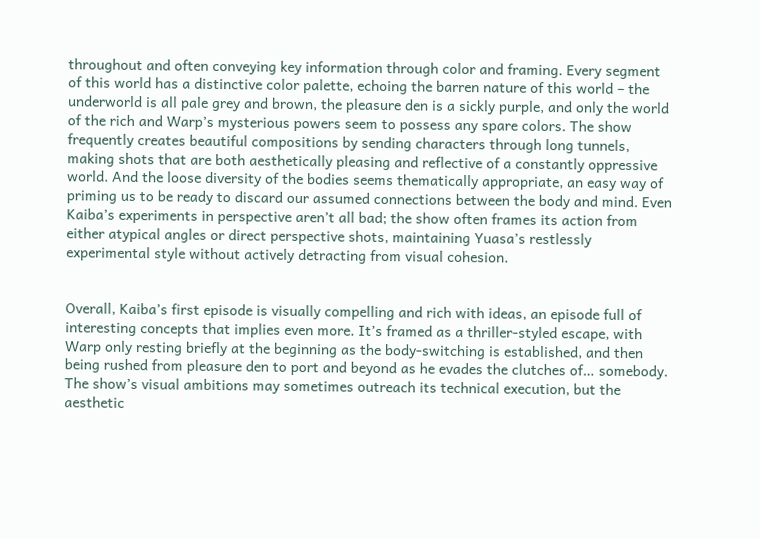throughout and often conveying key information through color and framing. Every segment of this world has a distinctive color palette, echoing the barren nature of this world – the underworld is all pale grey and brown, the pleasure den is a sickly purple, and only the world of the rich and Warp’s mysterious powers seem to possess any spare colors. The show frequently creates beautiful compositions by sending characters through long tunnels, making shots that are both aesthetically pleasing and reflective of a constantly oppressive world. And the loose diversity of the bodies seems thematically appropriate, an easy way of priming us to be ready to discard our assumed connections between the body and mind. Even Kaiba’s experiments in perspective aren’t all bad; the show often frames its action from either atypical angles or direct perspective shots, maintaining Yuasa’s restlessly experimental style without actively detracting from visual cohesion.


Overall, Kaiba’s first episode is visually compelling and rich with ideas, an episode full of interesting concepts that implies even more. It’s framed as a thriller-styled escape, with Warp only resting briefly at the beginning as the body-switching is established, and then being rushed from pleasure den to port and beyond as he evades the clutches of… somebody. The show’s visual ambitions may sometimes outreach its technical execution, but the aesthetic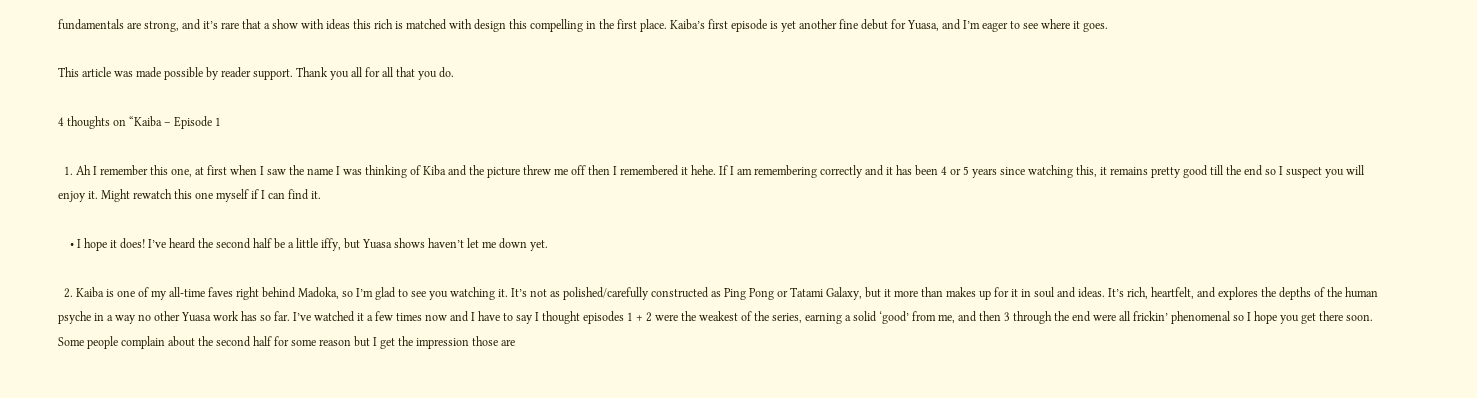fundamentals are strong, and it’s rare that a show with ideas this rich is matched with design this compelling in the first place. Kaiba’s first episode is yet another fine debut for Yuasa, and I’m eager to see where it goes.

This article was made possible by reader support. Thank you all for all that you do.

4 thoughts on “Kaiba – Episode 1

  1. Ah I remember this one, at first when I saw the name I was thinking of Kiba and the picture threw me off then I remembered it hehe. If I am remembering correctly and it has been 4 or 5 years since watching this, it remains pretty good till the end so I suspect you will enjoy it. Might rewatch this one myself if I can find it.

    • I hope it does! I’ve heard the second half be a little iffy, but Yuasa shows haven’t let me down yet.

  2. Kaiba is one of my all-time faves right behind Madoka, so I’m glad to see you watching it. It’s not as polished/carefully constructed as Ping Pong or Tatami Galaxy, but it more than makes up for it in soul and ideas. It’s rich, heartfelt, and explores the depths of the human psyche in a way no other Yuasa work has so far. I’ve watched it a few times now and I have to say I thought episodes 1 + 2 were the weakest of the series, earning a solid ‘good’ from me, and then 3 through the end were all frickin’ phenomenal so I hope you get there soon. Some people complain about the second half for some reason but I get the impression those are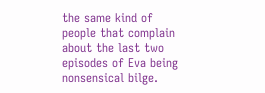the same kind of people that complain about the last two episodes of Eva being nonsensical bilge.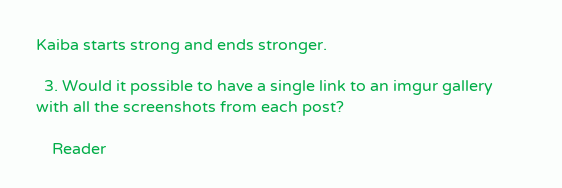Kaiba starts strong and ends stronger.

  3. Would it possible to have a single link to an imgur gallery with all the screenshots from each post?

    Reader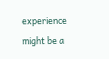experience might be a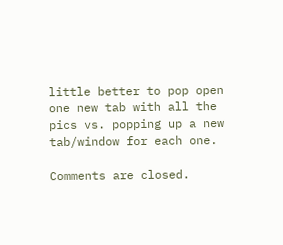little better to pop open one new tab with all the pics vs. popping up a new tab/window for each one.

Comments are closed.